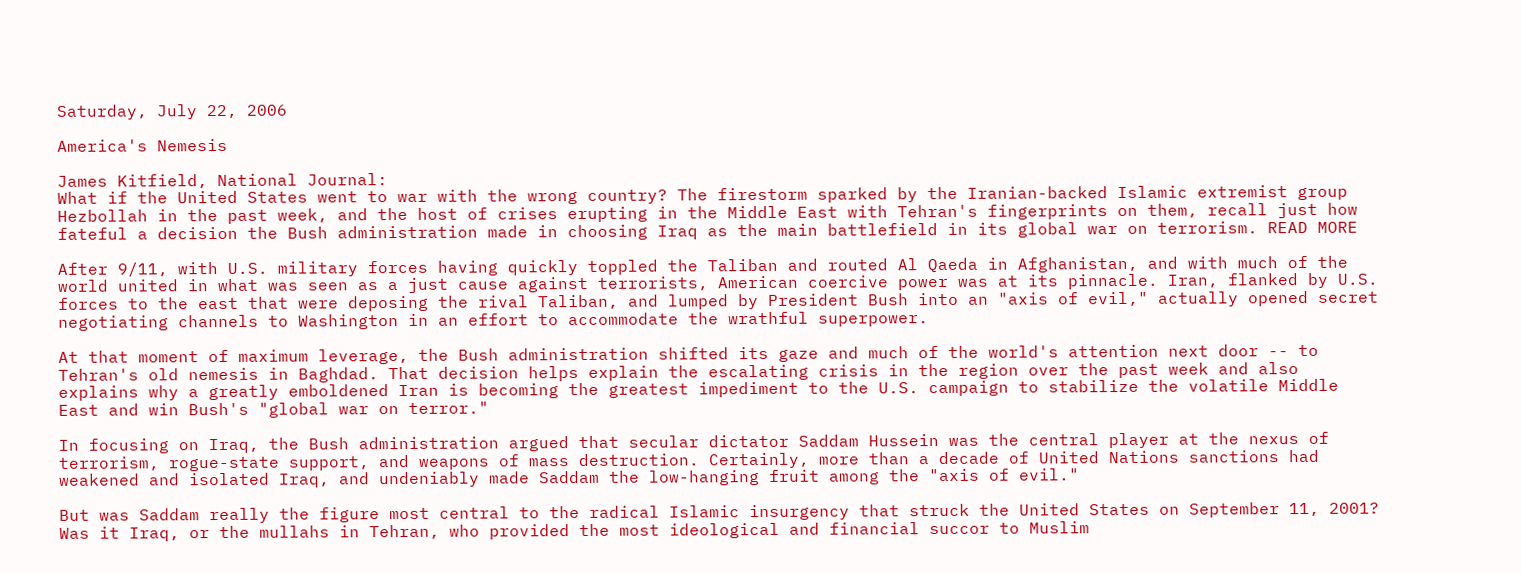Saturday, July 22, 2006

America's Nemesis

James Kitfield, National Journal:
What if the United States went to war with the wrong country? The firestorm sparked by the Iranian-backed Islamic extremist group Hezbollah in the past week, and the host of crises erupting in the Middle East with Tehran's fingerprints on them, recall just how fateful a decision the Bush administration made in choosing Iraq as the main battlefield in its global war on terrorism. READ MORE

After 9/11, with U.S. military forces having quickly toppled the Taliban and routed Al Qaeda in Afghanistan, and with much of the world united in what was seen as a just cause against terrorists, American coercive power was at its pinnacle. Iran, flanked by U.S. forces to the east that were deposing the rival Taliban, and lumped by President Bush into an "axis of evil," actually opened secret negotiating channels to Washington in an effort to accommodate the wrathful superpower.

At that moment of maximum leverage, the Bush administration shifted its gaze and much of the world's attention next door -- to Tehran's old nemesis in Baghdad. That decision helps explain the escalating crisis in the region over the past week and also explains why a greatly emboldened Iran is becoming the greatest impediment to the U.S. campaign to stabilize the volatile Middle East and win Bush's "global war on terror."

In focusing on Iraq, the Bush administration argued that secular dictator Saddam Hussein was the central player at the nexus of terrorism, rogue-state support, and weapons of mass destruction. Certainly, more than a decade of United Nations sanctions had weakened and isolated Iraq, and undeniably made Saddam the low-hanging fruit among the "axis of evil."

But was Saddam really the figure most central to the radical Islamic insurgency that struck the United States on September 11, 2001? Was it Iraq, or the mullahs in Tehran, who provided the most ideological and financial succor to Muslim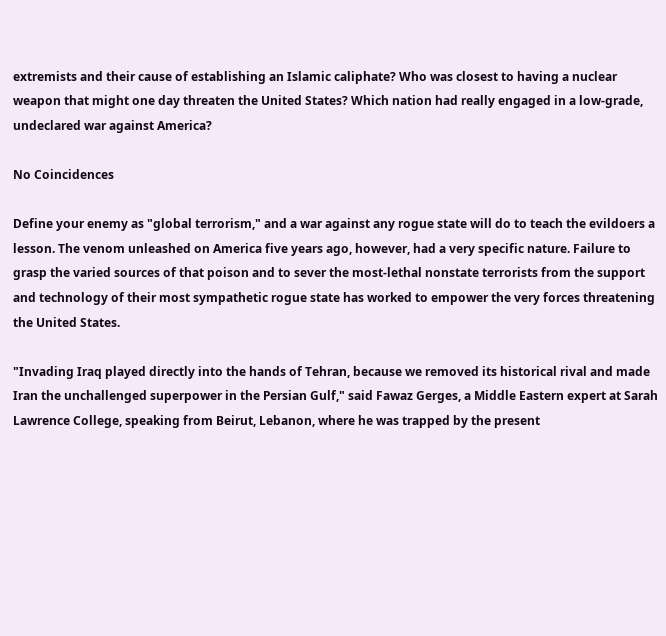extremists and their cause of establishing an Islamic caliphate? Who was closest to having a nuclear weapon that might one day threaten the United States? Which nation had really engaged in a low-grade, undeclared war against America?

No Coincidences

Define your enemy as "global terrorism," and a war against any rogue state will do to teach the evildoers a lesson. The venom unleashed on America five years ago, however, had a very specific nature. Failure to grasp the varied sources of that poison and to sever the most-lethal nonstate terrorists from the support and technology of their most sympathetic rogue state has worked to empower the very forces threatening the United States.

"Invading Iraq played directly into the hands of Tehran, because we removed its historical rival and made Iran the unchallenged superpower in the Persian Gulf," said Fawaz Gerges, a Middle Eastern expert at Sarah Lawrence College, speaking from Beirut, Lebanon, where he was trapped by the present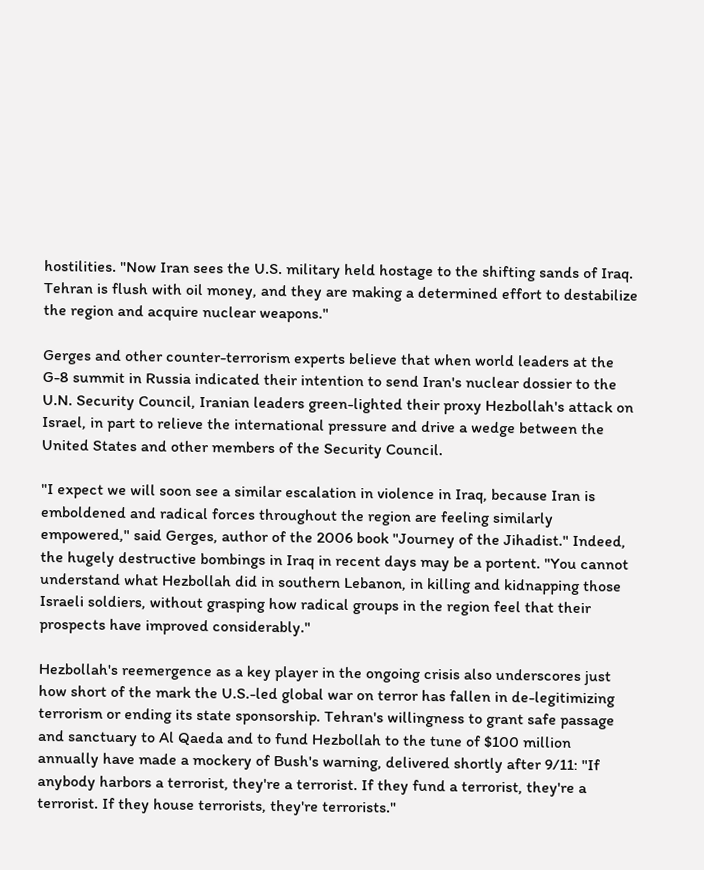hostilities. "Now Iran sees the U.S. military held hostage to the shifting sands of Iraq. Tehran is flush with oil money, and they are making a determined effort to destabilize the region and acquire nuclear weapons."

Gerges and other counter-terrorism experts believe that when world leaders at the G-8 summit in Russia indicated their intention to send Iran's nuclear dossier to the U.N. Security Council, Iranian leaders green-lighted their proxy Hezbollah's attack on Israel, in part to relieve the international pressure and drive a wedge between the United States and other members of the Security Council.

"I expect we will soon see a similar escalation in violence in Iraq, because Iran is emboldened and radical forces throughout the region are feeling similarly empowered," said Gerges, author of the 2006 book "Journey of the Jihadist." Indeed, the hugely destructive bombings in Iraq in recent days may be a portent. "You cannot understand what Hezbollah did in southern Lebanon, in killing and kidnapping those Israeli soldiers, without grasping how radical groups in the region feel that their prospects have improved considerably."

Hezbollah's reemergence as a key player in the ongoing crisis also underscores just how short of the mark the U.S.-led global war on terror has fallen in de-legitimizing terrorism or ending its state sponsorship. Tehran's willingness to grant safe passage and sanctuary to Al Qaeda and to fund Hezbollah to the tune of $100 million annually have made a mockery of Bush's warning, delivered shortly after 9/11: "If anybody harbors a terrorist, they're a terrorist. If they fund a terrorist, they're a terrorist. If they house terrorists, they're terrorists."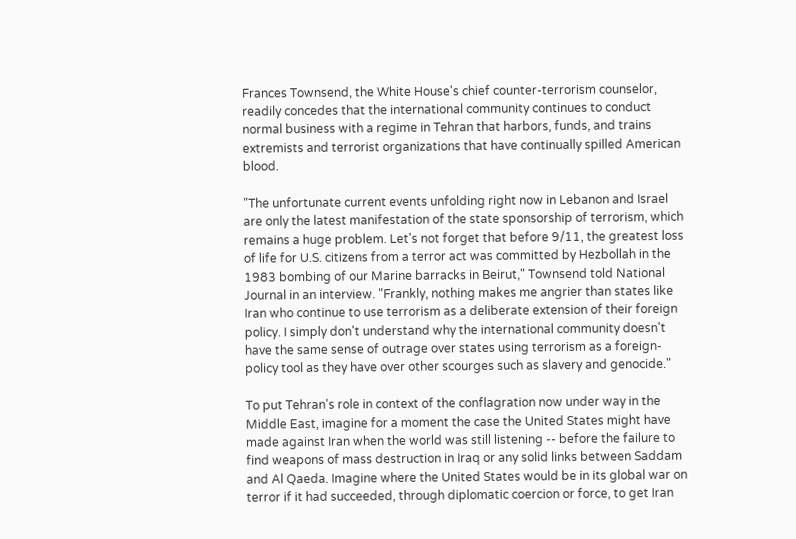Frances Townsend, the White House's chief counter-terrorism counselor, readily concedes that the international community continues to conduct normal business with a regime in Tehran that harbors, funds, and trains extremists and terrorist organizations that have continually spilled American blood.

"The unfortunate current events unfolding right now in Lebanon and Israel are only the latest manifestation of the state sponsorship of terrorism, which remains a huge problem. Let's not forget that before 9/11, the greatest loss of life for U.S. citizens from a terror act was committed by Hezbollah in the 1983 bombing of our Marine barracks in Beirut," Townsend told National Journal in an interview. "Frankly, nothing makes me angrier than states like Iran who continue to use terrorism as a deliberate extension of their foreign policy. I simply don't understand why the international community doesn't have the same sense of outrage over states using terrorism as a foreign-policy tool as they have over other scourges such as slavery and genocide."

To put Tehran's role in context of the conflagration now under way in the Middle East, imagine for a moment the case the United States might have made against Iran when the world was still listening -- before the failure to find weapons of mass destruction in Iraq or any solid links between Saddam and Al Qaeda. Imagine where the United States would be in its global war on terror if it had succeeded, through diplomatic coercion or force, to get Iran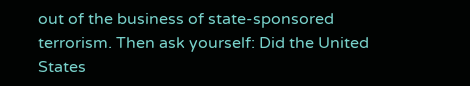out of the business of state-sponsored terrorism. Then ask yourself: Did the United States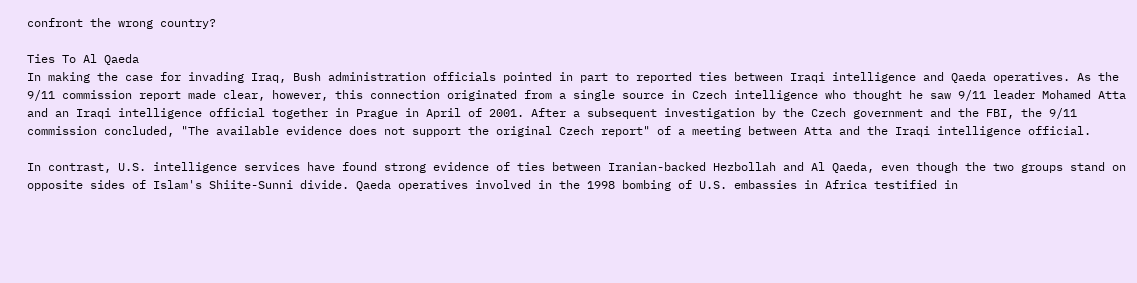confront the wrong country?

Ties To Al Qaeda
In making the case for invading Iraq, Bush administration officials pointed in part to reported ties between Iraqi intelligence and Qaeda operatives. As the 9/11 commission report made clear, however, this connection originated from a single source in Czech intelligence who thought he saw 9/11 leader Mohamed Atta and an Iraqi intelligence official together in Prague in April of 2001. After a subsequent investigation by the Czech government and the FBI, the 9/11 commission concluded, "The available evidence does not support the original Czech report" of a meeting between Atta and the Iraqi intelligence official.

In contrast, U.S. intelligence services have found strong evidence of ties between Iranian-backed Hezbollah and Al Qaeda, even though the two groups stand on opposite sides of Islam's Shiite-Sunni divide. Qaeda operatives involved in the 1998 bombing of U.S. embassies in Africa testified in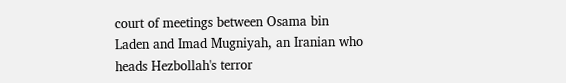court of meetings between Osama bin Laden and Imad Mugniyah, an Iranian who heads Hezbollah's terror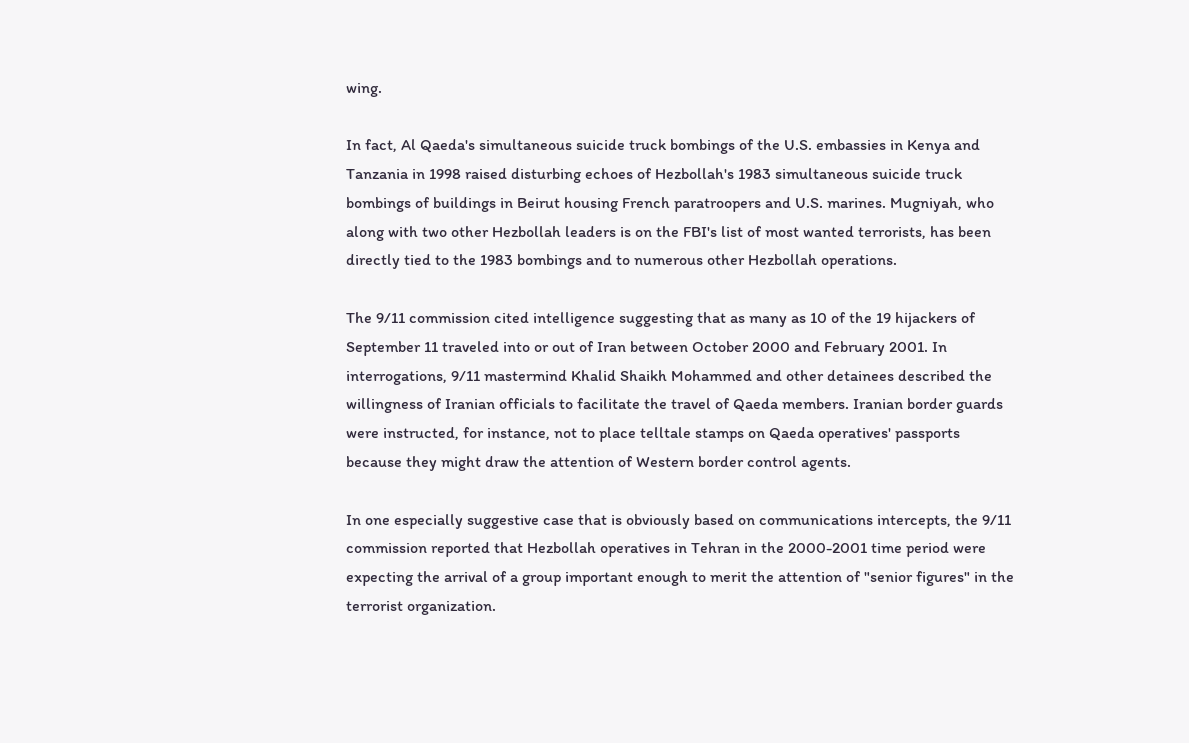wing.

In fact, Al Qaeda's simultaneous suicide truck bombings of the U.S. embassies in Kenya and Tanzania in 1998 raised disturbing echoes of Hezbollah's 1983 simultaneous suicide truck bombings of buildings in Beirut housing French paratroopers and U.S. marines. Mugniyah, who along with two other Hezbollah leaders is on the FBI's list of most wanted terrorists, has been directly tied to the 1983 bombings and to numerous other Hezbollah operations.

The 9/11 commission cited intelligence suggesting that as many as 10 of the 19 hijackers of September 11 traveled into or out of Iran between October 2000 and February 2001. In interrogations, 9/11 mastermind Khalid Shaikh Mohammed and other detainees described the willingness of Iranian officials to facilitate the travel of Qaeda members. Iranian border guards were instructed, for instance, not to place telltale stamps on Qaeda operatives' passports because they might draw the attention of Western border control agents.

In one especially suggestive case that is obviously based on communications intercepts, the 9/11 commission reported that Hezbollah operatives in Tehran in the 2000-2001 time period were expecting the arrival of a group important enough to merit the attention of "senior figures" in the terrorist organization.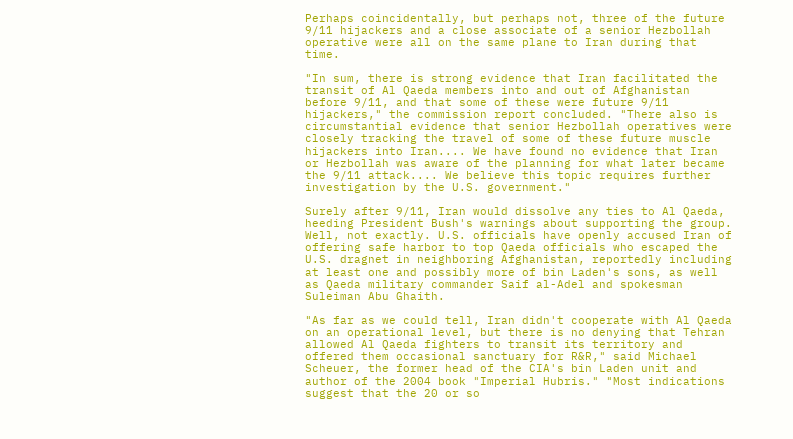Perhaps coincidentally, but perhaps not, three of the future 9/11 hijackers and a close associate of a senior Hezbollah operative were all on the same plane to Iran during that time.

"In sum, there is strong evidence that Iran facilitated the transit of Al Qaeda members into and out of Afghanistan before 9/11, and that some of these were future 9/11 hijackers," the commission report concluded. "There also is circumstantial evidence that senior Hezbollah operatives were closely tracking the travel of some of these future muscle hijackers into Iran.... We have found no evidence that Iran or Hezbollah was aware of the planning for what later became the 9/11 attack.... We believe this topic requires further investigation by the U.S. government."

Surely after 9/11, Iran would dissolve any ties to Al Qaeda, heeding President Bush's warnings about supporting the group. Well, not exactly. U.S. officials have openly accused Iran of offering safe harbor to top Qaeda officials who escaped the U.S. dragnet in neighboring Afghanistan, reportedly including at least one and possibly more of bin Laden's sons, as well as Qaeda military commander Saif al-Adel and spokesman Suleiman Abu Ghaith.

"As far as we could tell, Iran didn't cooperate with Al Qaeda on an operational level, but there is no denying that Tehran allowed Al Qaeda fighters to transit its territory and offered them occasional sanctuary for R&R," said Michael Scheuer, the former head of the CIA's bin Laden unit and author of the 2004 book "Imperial Hubris." "Most indications suggest that the 20 or so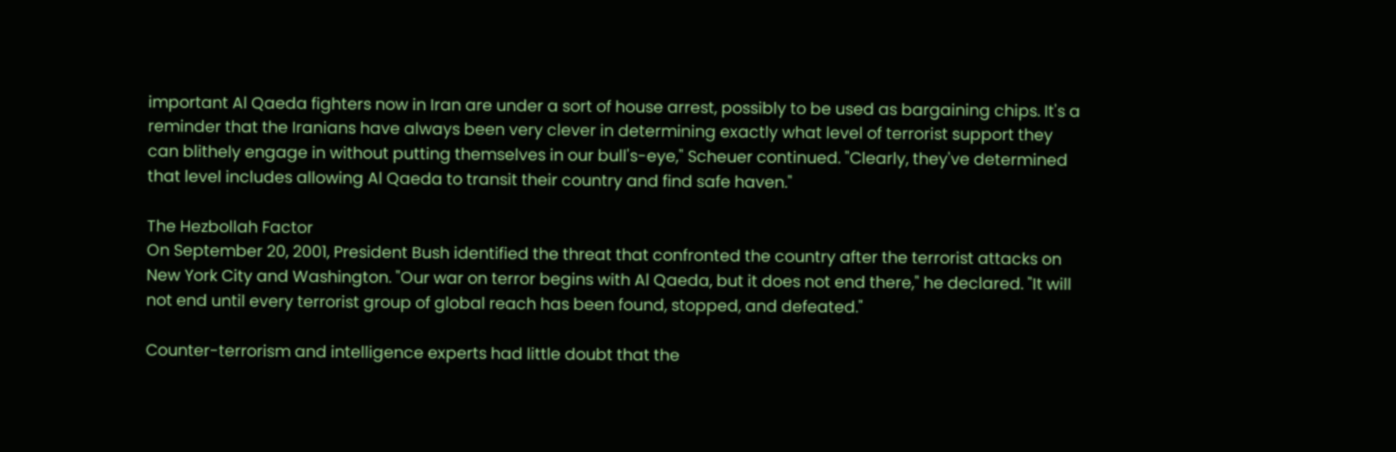important Al Qaeda fighters now in Iran are under a sort of house arrest, possibly to be used as bargaining chips. It's a reminder that the Iranians have always been very clever in determining exactly what level of terrorist support they can blithely engage in without putting themselves in our bull's-eye," Scheuer continued. "Clearly, they've determined that level includes allowing Al Qaeda to transit their country and find safe haven."

The Hezbollah Factor
On September 20, 2001, President Bush identified the threat that confronted the country after the terrorist attacks on New York City and Washington. "Our war on terror begins with Al Qaeda, but it does not end there," he declared. "It will not end until every terrorist group of global reach has been found, stopped, and defeated."

Counter-terrorism and intelligence experts had little doubt that the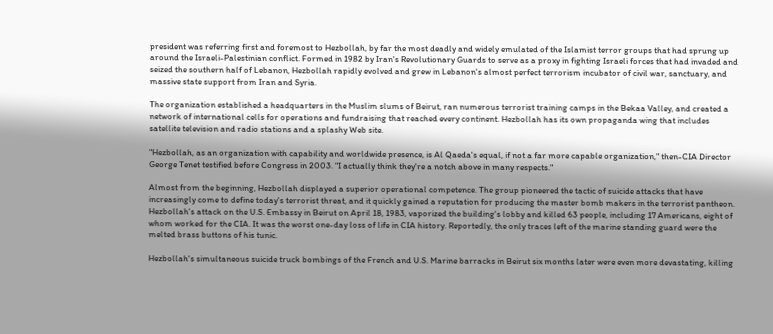president was referring first and foremost to Hezbollah, by far the most deadly and widely emulated of the Islamist terror groups that had sprung up around the Israeli-Palestinian conflict. Formed in 1982 by Iran's Revolutionary Guards to serve as a proxy in fighting Israeli forces that had invaded and seized the southern half of Lebanon, Hezbollah rapidly evolved and grew in Lebanon's almost perfect terrorism incubator of civil war, sanctuary, and massive state support from Iran and Syria.

The organization established a headquarters in the Muslim slums of Beirut, ran numerous terrorist training camps in the Bekaa Valley, and created a network of international cells for operations and fundraising that reached every continent. Hezbollah has its own propaganda wing that includes satellite television and radio stations and a splashy Web site.

"Hezbollah, as an organization with capability and worldwide presence, is Al Qaeda's equal, if not a far more capable organization," then-CIA Director George Tenet testified before Congress in 2003. "I actually think they're a notch above in many respects."

Almost from the beginning, Hezbollah displayed a superior operational competence. The group pioneered the tactic of suicide attacks that have increasingly come to define today's terrorist threat, and it quickly gained a reputation for producing the master bomb makers in the terrorist pantheon. Hezbollah's attack on the U.S. Embassy in Beirut on April 18, 1983, vaporized the building's lobby and killed 63 people, including 17 Americans, eight of whom worked for the CIA. It was the worst one-day loss of life in CIA history. Reportedly, the only traces left of the marine standing guard were the melted brass buttons of his tunic.

Hezbollah's simultaneous suicide truck bombings of the French and U.S. Marine barracks in Beirut six months later were even more devastating, killing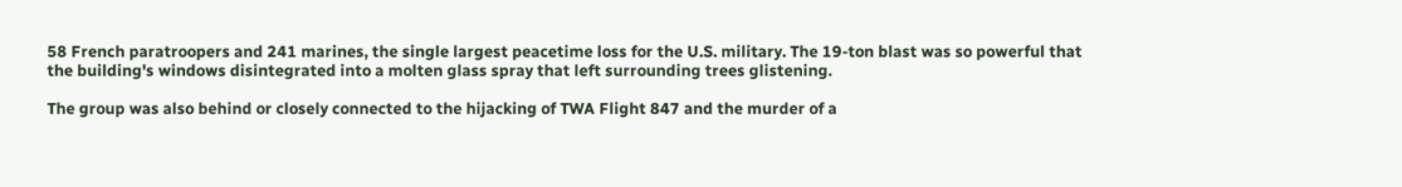58 French paratroopers and 241 marines, the single largest peacetime loss for the U.S. military. The 19-ton blast was so powerful that the building's windows disintegrated into a molten glass spray that left surrounding trees glistening.

The group was also behind or closely connected to the hijacking of TWA Flight 847 and the murder of a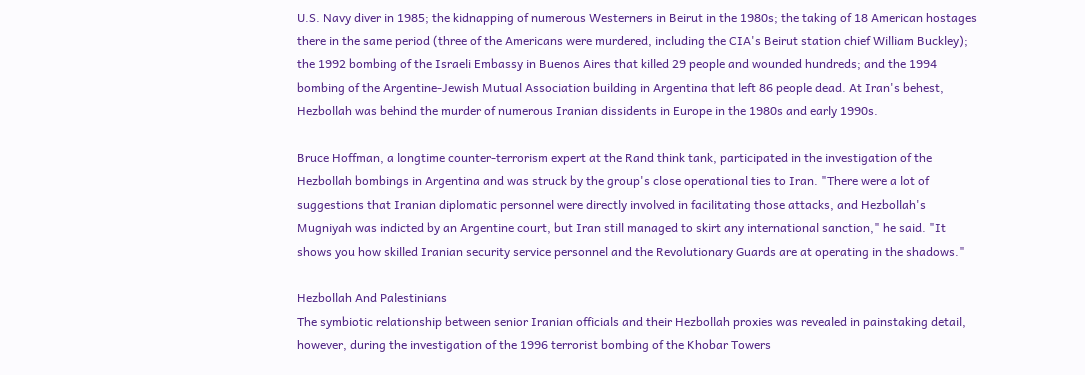U.S. Navy diver in 1985; the kidnapping of numerous Westerners in Beirut in the 1980s; the taking of 18 American hostages there in the same period (three of the Americans were murdered, including the CIA's Beirut station chief William Buckley); the 1992 bombing of the Israeli Embassy in Buenos Aires that killed 29 people and wounded hundreds; and the 1994 bombing of the Argentine-Jewish Mutual Association building in Argentina that left 86 people dead. At Iran's behest, Hezbollah was behind the murder of numerous Iranian dissidents in Europe in the 1980s and early 1990s.

Bruce Hoffman, a longtime counter-terrorism expert at the Rand think tank, participated in the investigation of the Hezbollah bombings in Argentina and was struck by the group's close operational ties to Iran. "There were a lot of suggestions that Iranian diplomatic personnel were directly involved in facilitating those attacks, and Hezbollah's Mugniyah was indicted by an Argentine court, but Iran still managed to skirt any international sanction," he said. "It shows you how skilled Iranian security service personnel and the Revolutionary Guards are at operating in the shadows."

Hezbollah And Palestinians
The symbiotic relationship between senior Iranian officials and their Hezbollah proxies was revealed in painstaking detail, however, during the investigation of the 1996 terrorist bombing of the Khobar Towers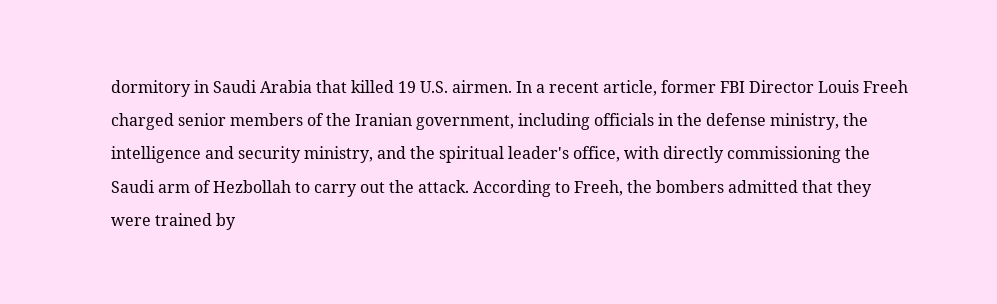dormitory in Saudi Arabia that killed 19 U.S. airmen. In a recent article, former FBI Director Louis Freeh charged senior members of the Iranian government, including officials in the defense ministry, the intelligence and security ministry, and the spiritual leader's office, with directly commissioning the Saudi arm of Hezbollah to carry out the attack. According to Freeh, the bombers admitted that they were trained by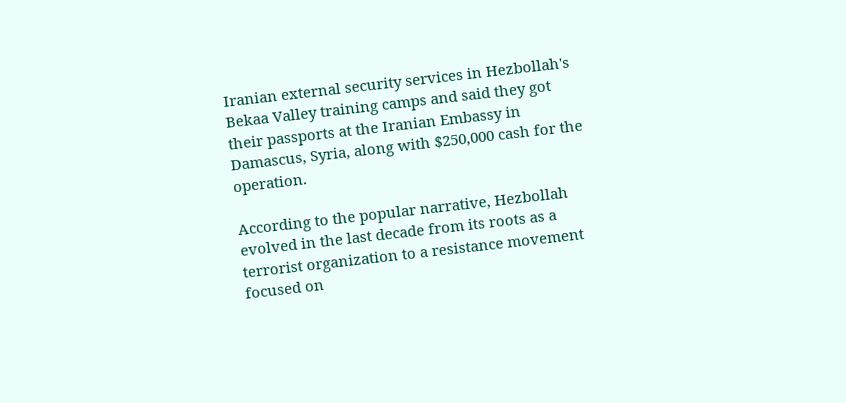Iranian external security services in Hezbollah's Bekaa Valley training camps and said they got their passports at the Iranian Embassy in Damascus, Syria, along with $250,000 cash for the operation.

According to the popular narrative, Hezbollah evolved in the last decade from its roots as a terrorist organization to a resistance movement focused on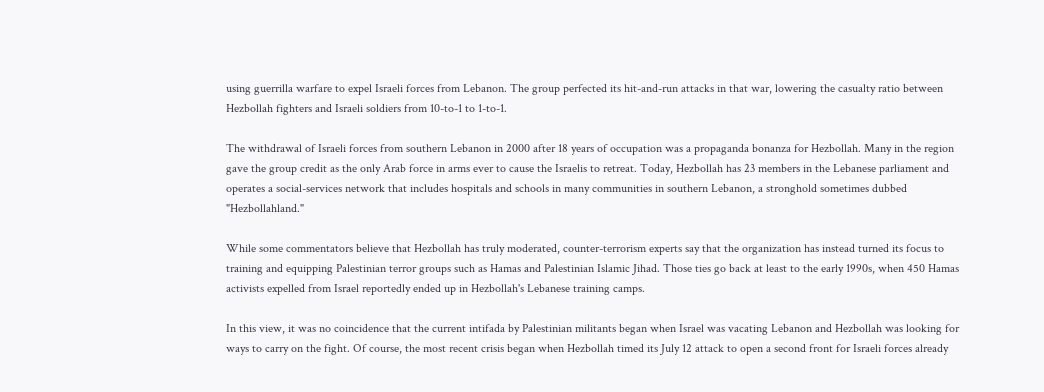using guerrilla warfare to expel Israeli forces from Lebanon. The group perfected its hit-and-run attacks in that war, lowering the casualty ratio between Hezbollah fighters and Israeli soldiers from 10-to-1 to 1-to-1.

The withdrawal of Israeli forces from southern Lebanon in 2000 after 18 years of occupation was a propaganda bonanza for Hezbollah. Many in the region gave the group credit as the only Arab force in arms ever to cause the Israelis to retreat. Today, Hezbollah has 23 members in the Lebanese parliament and operates a social-services network that includes hospitals and schools in many communities in southern Lebanon, a stronghold sometimes dubbed "Hezbollahland."

While some commentators believe that Hezbollah has truly moderated, counter-terrorism experts say that the organization has instead turned its focus to training and equipping Palestinian terror groups such as Hamas and Palestinian Islamic Jihad. Those ties go back at least to the early 1990s, when 450 Hamas activists expelled from Israel reportedly ended up in Hezbollah's Lebanese training camps.

In this view, it was no coincidence that the current intifada by Palestinian militants began when Israel was vacating Lebanon and Hezbollah was looking for ways to carry on the fight. Of course, the most recent crisis began when Hezbollah timed its July 12 attack to open a second front for Israeli forces already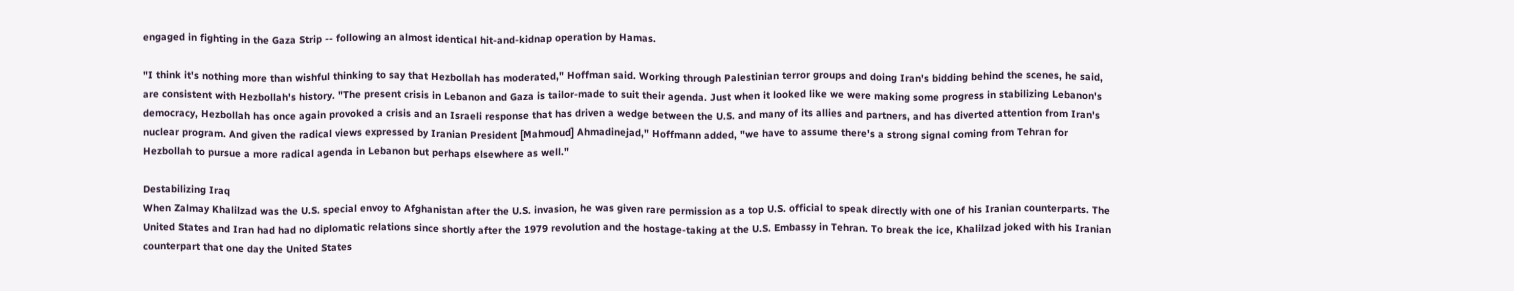engaged in fighting in the Gaza Strip -- following an almost identical hit-and-kidnap operation by Hamas.

"I think it's nothing more than wishful thinking to say that Hezbollah has moderated," Hoffman said. Working through Palestinian terror groups and doing Iran's bidding behind the scenes, he said, are consistent with Hezbollah's history. "The present crisis in Lebanon and Gaza is tailor-made to suit their agenda. Just when it looked like we were making some progress in stabilizing Lebanon's democracy, Hezbollah has once again provoked a crisis and an Israeli response that has driven a wedge between the U.S. and many of its allies and partners, and has diverted attention from Iran's nuclear program. And given the radical views expressed by Iranian President [Mahmoud] Ahmadinejad," Hoffmann added, "we have to assume there's a strong signal coming from Tehran for Hezbollah to pursue a more radical agenda in Lebanon but perhaps elsewhere as well."

Destabilizing Iraq
When Zalmay Khalilzad was the U.S. special envoy to Afghanistan after the U.S. invasion, he was given rare permission as a top U.S. official to speak directly with one of his Iranian counterparts. The United States and Iran had had no diplomatic relations since shortly after the 1979 revolution and the hostage-taking at the U.S. Embassy in Tehran. To break the ice, Khalilzad joked with his Iranian counterpart that one day the United States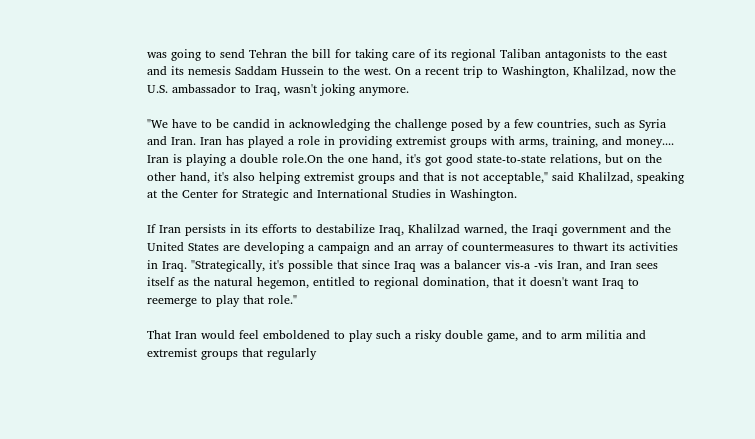was going to send Tehran the bill for taking care of its regional Taliban antagonists to the east and its nemesis Saddam Hussein to the west. On a recent trip to Washington, Khalilzad, now the U.S. ambassador to Iraq, wasn't joking anymore.

"We have to be candid in acknowledging the challenge posed by a few countries, such as Syria and Iran. Iran has played a role in providing extremist groups with arms, training, and money.... Iran is playing a double role.On the one hand, it's got good state-to-state relations, but on the other hand, it's also helping extremist groups and that is not acceptable," said Khalilzad, speaking at the Center for Strategic and International Studies in Washington.

If Iran persists in its efforts to destabilize Iraq, Khalilzad warned, the Iraqi government and the United States are developing a campaign and an array of countermeasures to thwart its activities in Iraq. "Strategically, it's possible that since Iraq was a balancer vis-a -vis Iran, and Iran sees itself as the natural hegemon, entitled to regional domination, that it doesn't want Iraq to reemerge to play that role."

That Iran would feel emboldened to play such a risky double game, and to arm militia and extremist groups that regularly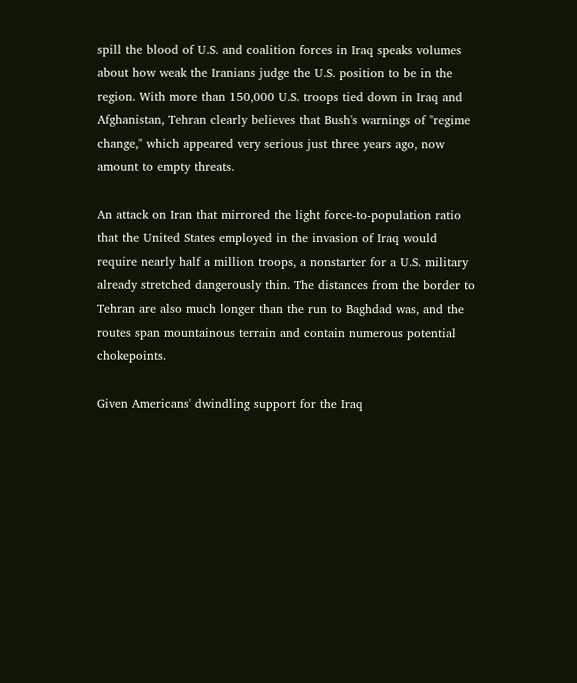spill the blood of U.S. and coalition forces in Iraq speaks volumes about how weak the Iranians judge the U.S. position to be in the region. With more than 150,000 U.S. troops tied down in Iraq and Afghanistan, Tehran clearly believes that Bush's warnings of "regime change," which appeared very serious just three years ago, now amount to empty threats.

An attack on Iran that mirrored the light force-to-population ratio that the United States employed in the invasion of Iraq would require nearly half a million troops, a nonstarter for a U.S. military already stretched dangerously thin. The distances from the border to Tehran are also much longer than the run to Baghdad was, and the routes span mountainous terrain and contain numerous potential chokepoints.

Given Americans' dwindling support for the Iraq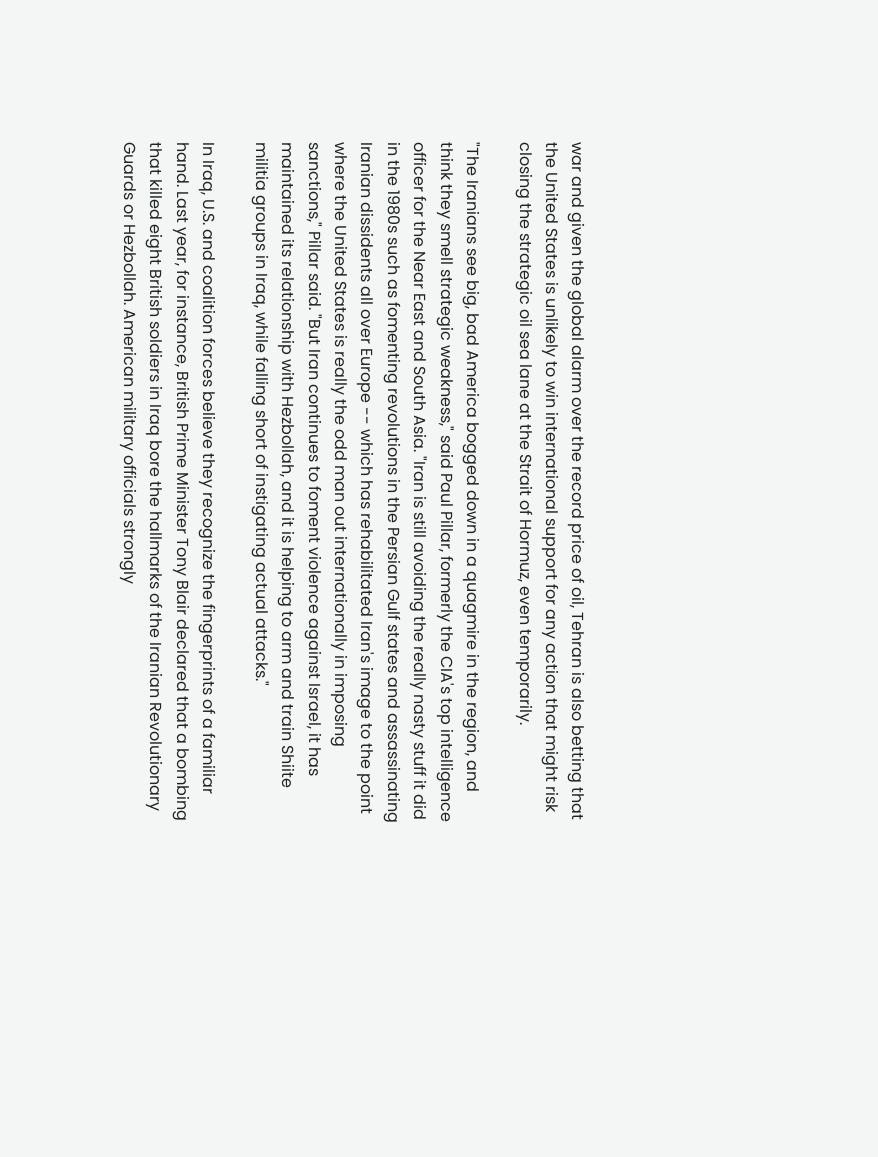war and given the global alarm over the record price of oil, Tehran is also betting that the United States is unlikely to win international support for any action that might risk closing the strategic oil sea lane at the Strait of Hormuz, even temporarily.

"The Iranians see big, bad America bogged down in a quagmire in the region, and think they smell strategic weakness," said Paul Pillar, formerly the CIA's top intelligence officer for the Near East and South Asia. "Iran is still avoiding the really nasty stuff it did in the 1980s such as fomenting revolutions in the Persian Gulf states and assassinating Iranian dissidents all over Europe -- which has rehabilitated Iran's image to the point where the United States is really the odd man out internationally in imposing sanctions," Pillar said. "But Iran continues to foment violence against Israel, it has maintained its relationship with Hezbollah, and it is helping to arm and train Shiite militia groups in Iraq, while falling short of instigating actual attacks."

In Iraq, U.S. and coalition forces believe they recognize the fingerprints of a familiar hand. Last year, for instance, British Prime Minister Tony Blair declared that a bombing that killed eight British soldiers in Iraq bore the hallmarks of the Iranian Revolutionary Guards or Hezbollah. American military officials strongly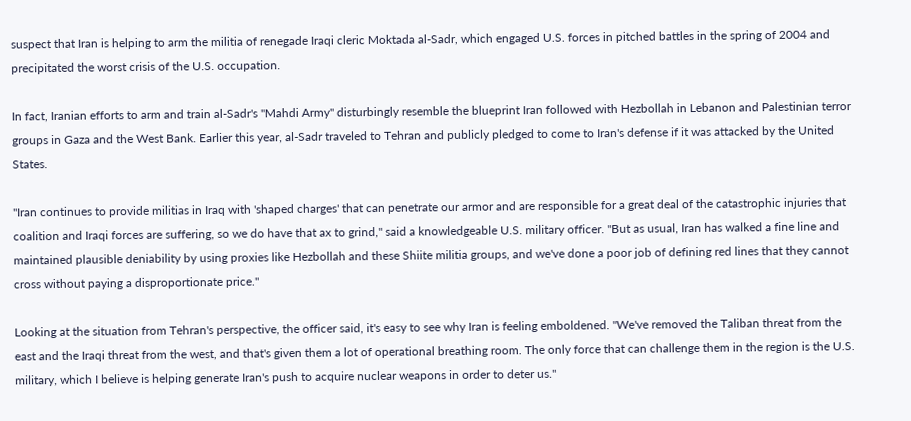suspect that Iran is helping to arm the militia of renegade Iraqi cleric Moktada al-Sadr, which engaged U.S. forces in pitched battles in the spring of 2004 and precipitated the worst crisis of the U.S. occupation.

In fact, Iranian efforts to arm and train al-Sadr's "Mahdi Army" disturbingly resemble the blueprint Iran followed with Hezbollah in Lebanon and Palestinian terror groups in Gaza and the West Bank. Earlier this year, al-Sadr traveled to Tehran and publicly pledged to come to Iran's defense if it was attacked by the United States.

"Iran continues to provide militias in Iraq with 'shaped charges' that can penetrate our armor and are responsible for a great deal of the catastrophic injuries that coalition and Iraqi forces are suffering, so we do have that ax to grind," said a knowledgeable U.S. military officer. "But as usual, Iran has walked a fine line and maintained plausible deniability by using proxies like Hezbollah and these Shiite militia groups, and we've done a poor job of defining red lines that they cannot cross without paying a disproportionate price."

Looking at the situation from Tehran's perspective, the officer said, it's easy to see why Iran is feeling emboldened. "We've removed the Taliban threat from the east and the Iraqi threat from the west, and that's given them a lot of operational breathing room. The only force that can challenge them in the region is the U.S. military, which I believe is helping generate Iran's push to acquire nuclear weapons in order to deter us."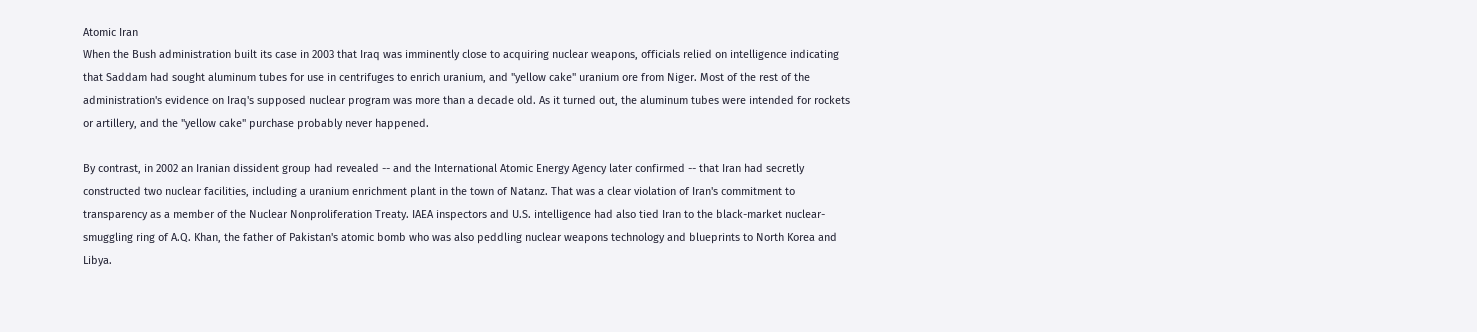Atomic Iran
When the Bush administration built its case in 2003 that Iraq was imminently close to acquiring nuclear weapons, officials relied on intelligence indicating that Saddam had sought aluminum tubes for use in centrifuges to enrich uranium, and "yellow cake" uranium ore from Niger. Most of the rest of the administration's evidence on Iraq's supposed nuclear program was more than a decade old. As it turned out, the aluminum tubes were intended for rockets or artillery, and the "yellow cake" purchase probably never happened.

By contrast, in 2002 an Iranian dissident group had revealed -- and the International Atomic Energy Agency later confirmed -- that Iran had secretly constructed two nuclear facilities, including a uranium enrichment plant in the town of Natanz. That was a clear violation of Iran's commitment to transparency as a member of the Nuclear Nonproliferation Treaty. IAEA inspectors and U.S. intelligence had also tied Iran to the black-market nuclear-smuggling ring of A.Q. Khan, the father of Pakistan's atomic bomb who was also peddling nuclear weapons technology and blueprints to North Korea and Libya.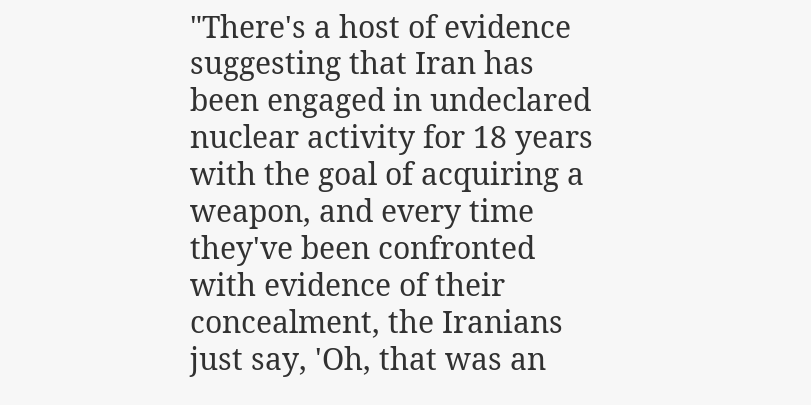"There's a host of evidence suggesting that Iran has been engaged in undeclared nuclear activity for 18 years with the goal of acquiring a weapon, and every time they've been confronted with evidence of their concealment, the Iranians just say, 'Oh, that was an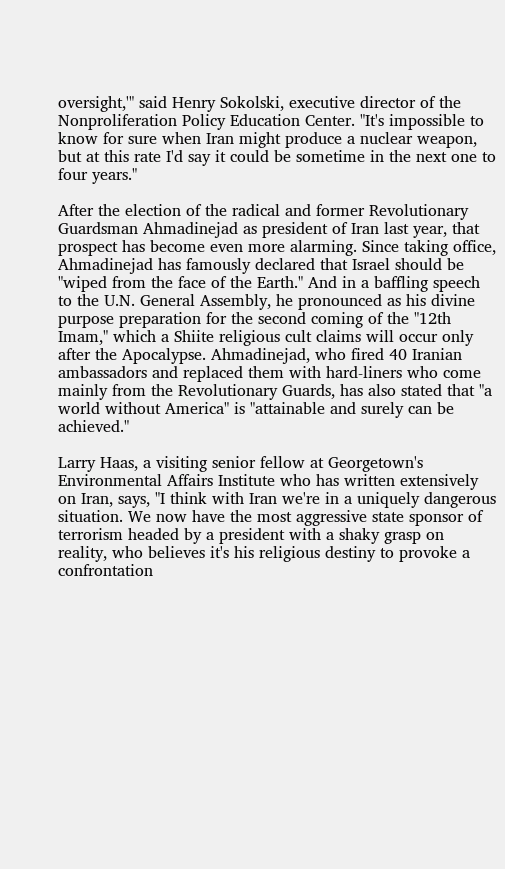oversight,'" said Henry Sokolski, executive director of the Nonproliferation Policy Education Center. "It's impossible to know for sure when Iran might produce a nuclear weapon, but at this rate I'd say it could be sometime in the next one to four years."

After the election of the radical and former Revolutionary Guardsman Ahmadinejad as president of Iran last year, that prospect has become even more alarming. Since taking office, Ahmadinejad has famously declared that Israel should be "wiped from the face of the Earth." And in a baffling speech to the U.N. General Assembly, he pronounced as his divine purpose preparation for the second coming of the "12th Imam," which a Shiite religious cult claims will occur only after the Apocalypse. Ahmadinejad, who fired 40 Iranian ambassadors and replaced them with hard-liners who come mainly from the Revolutionary Guards, has also stated that "a world without America" is "attainable and surely can be achieved."

Larry Haas, a visiting senior fellow at Georgetown's Environmental Affairs Institute who has written extensively on Iran, says, "I think with Iran we're in a uniquely dangerous situation. We now have the most aggressive state sponsor of terrorism headed by a president with a shaky grasp on reality, who believes it's his religious destiny to provoke a confrontation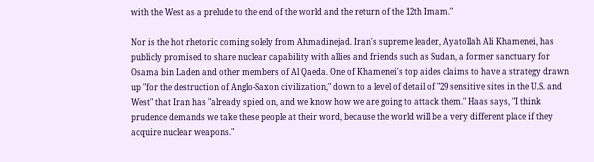with the West as a prelude to the end of the world and the return of the 12th Imam."

Nor is the hot rhetoric coming solely from Ahmadinejad. Iran's supreme leader, Ayatollah Ali Khamenei, has publicly promised to share nuclear capability with allies and friends such as Sudan, a former sanctuary for Osama bin Laden and other members of Al Qaeda. One of Khamenei's top aides claims to have a strategy drawn up "for the destruction of Anglo-Saxon civilization," down to a level of detail of "29 sensitive sites in the U.S. and West" that Iran has "already spied on, and we know how we are going to attack them." Haas says, "I think prudence demands we take these people at their word, because the world will be a very different place if they acquire nuclear weapons."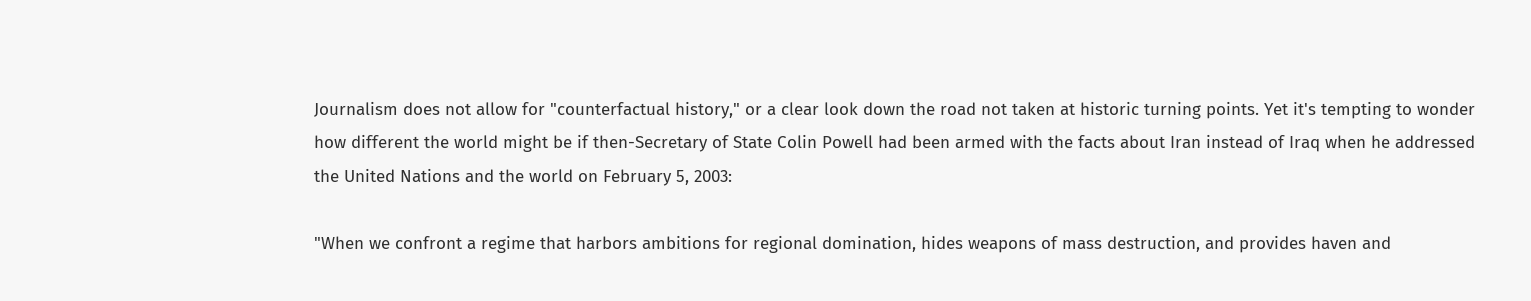Journalism does not allow for "counterfactual history," or a clear look down the road not taken at historic turning points. Yet it's tempting to wonder how different the world might be if then-Secretary of State Colin Powell had been armed with the facts about Iran instead of Iraq when he addressed the United Nations and the world on February 5, 2003:

"When we confront a regime that harbors ambitions for regional domination, hides weapons of mass destruction, and provides haven and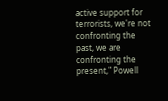active support for terrorists, we're not confronting the past, we are confronting the present," Powell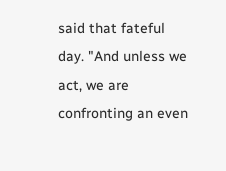said that fateful day. "And unless we act, we are confronting an even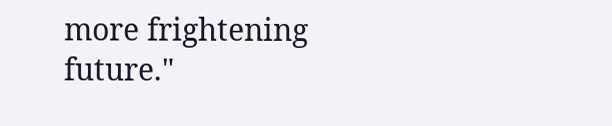more frightening future."